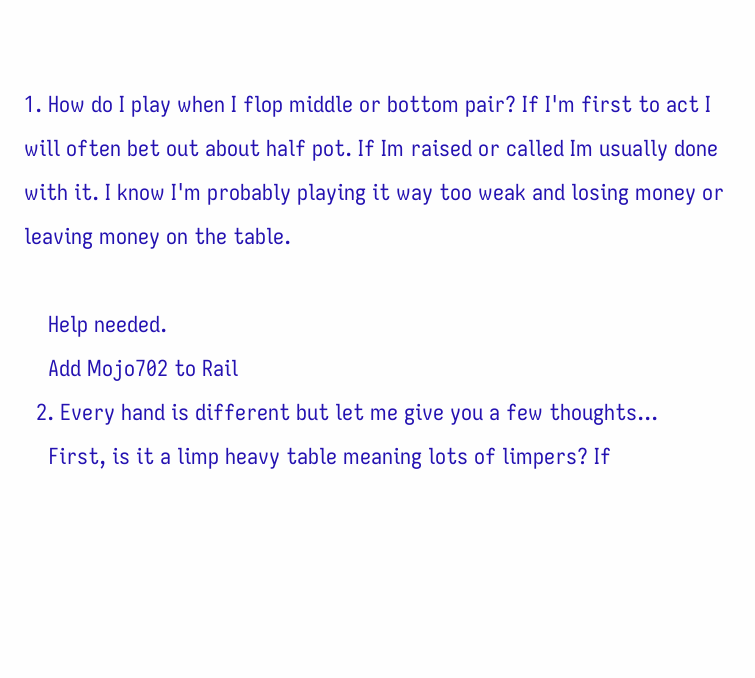1. How do I play when I flop middle or bottom pair? If I'm first to act I will often bet out about half pot. If Im raised or called Im usually done with it. I know I'm probably playing it way too weak and losing money or leaving money on the table.

    Help needed.
    Add Mojo702 to Rail
  2. Every hand is different but let me give you a few thoughts...
    First, is it a limp heavy table meaning lots of limpers? If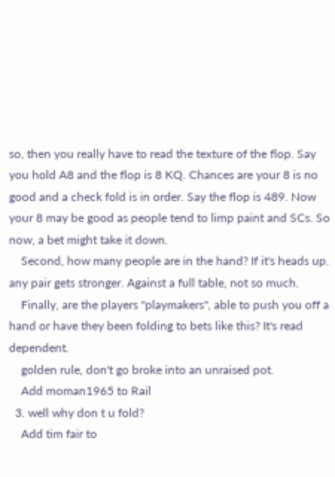so, then you really have to read the texture of the flop. Say you hold A8 and the flop is 8 KQ. Chances are your 8 is no good and a check fold is in order. Say the flop is 489. Now your 8 may be good as people tend to limp paint and SCs. So now, a bet might take it down.
    Second, how many people are in the hand? If it's heads up. any pair gets stronger. Against a full table, not so much.
    Finally, are the players "playmakers", able to push you off a hand or have they been folding to bets like this? It's read dependent.
    golden rule, don't go broke into an unraised pot.
    Add moman1965 to Rail
  3. well why don t u fold?
    Add tim fair to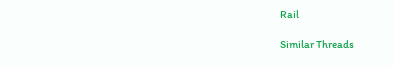Rail

Similar Threads